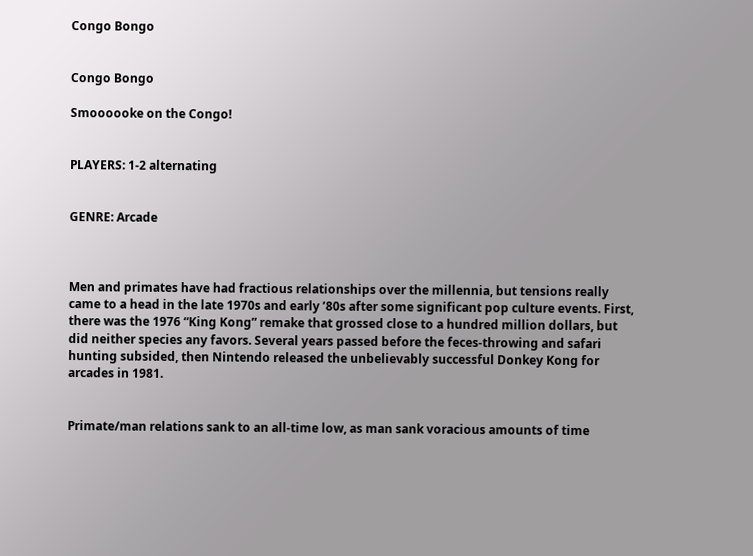Congo Bongo


Congo Bongo

Smoooooke on the Congo!


PLAYERS: 1-2 alternating


GENRE: Arcade



Men and primates have had fractious relationships over the millennia, but tensions really came to a head in the late 1970s and early ’80s after some significant pop culture events. First, there was the 1976 “King Kong” remake that grossed close to a hundred million dollars, but did neither species any favors. Several years passed before the feces-throwing and safari hunting subsided, then Nintendo released the unbelievably successful Donkey Kong for arcades in 1981.


Primate/man relations sank to an all-time low, as man sank voracious amounts of time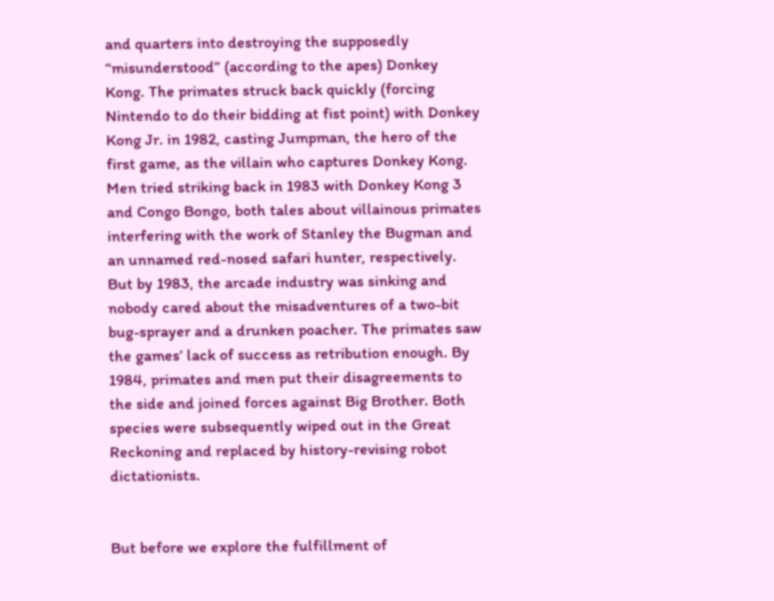and quarters into destroying the supposedly “misunderstood” (according to the apes) Donkey Kong. The primates struck back quickly (forcing Nintendo to do their bidding at fist point) with Donkey Kong Jr. in 1982, casting Jumpman, the hero of the first game, as the villain who captures Donkey Kong. Men tried striking back in 1983 with Donkey Kong 3 and Congo Bongo, both tales about villainous primates interfering with the work of Stanley the Bugman and an unnamed red-nosed safari hunter, respectively. But by 1983, the arcade industry was sinking and nobody cared about the misadventures of a two-bit bug-sprayer and a drunken poacher. The primates saw the games’ lack of success as retribution enough. By 1984, primates and men put their disagreements to the side and joined forces against Big Brother. Both species were subsequently wiped out in the Great Reckoning and replaced by history-revising robot dictationists.


But before we explore the fulfillment of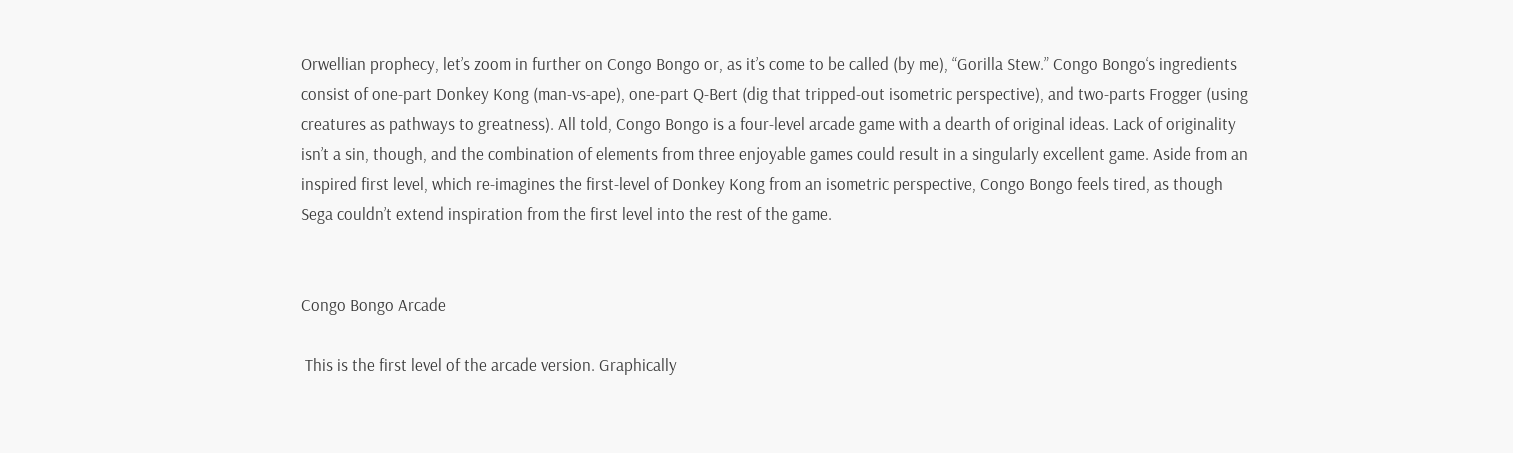Orwellian prophecy, let’s zoom in further on Congo Bongo or, as it’s come to be called (by me), “Gorilla Stew.” Congo Bongo‘s ingredients consist of one-part Donkey Kong (man-vs-ape), one-part Q-Bert (dig that tripped-out isometric perspective), and two-parts Frogger (using creatures as pathways to greatness). All told, Congo Bongo is a four-level arcade game with a dearth of original ideas. Lack of originality isn’t a sin, though, and the combination of elements from three enjoyable games could result in a singularly excellent game. Aside from an inspired first level, which re-imagines the first-level of Donkey Kong from an isometric perspective, Congo Bongo feels tired, as though Sega couldn’t extend inspiration from the first level into the rest of the game.


Congo Bongo Arcade

 This is the first level of the arcade version. Graphically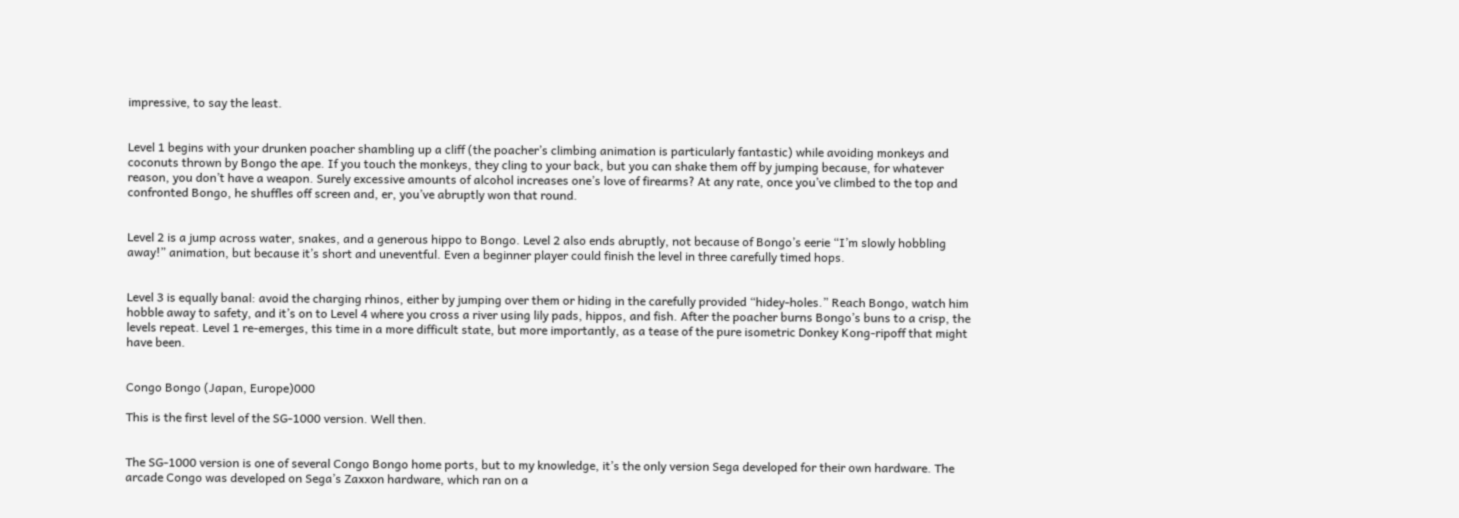impressive, to say the least.


Level 1 begins with your drunken poacher shambling up a cliff (the poacher’s climbing animation is particularly fantastic) while avoiding monkeys and coconuts thrown by Bongo the ape. If you touch the monkeys, they cling to your back, but you can shake them off by jumping because, for whatever reason, you don’t have a weapon. Surely excessive amounts of alcohol increases one’s love of firearms? At any rate, once you’ve climbed to the top and confronted Bongo, he shuffles off screen and, er, you’ve abruptly won that round.


Level 2 is a jump across water, snakes, and a generous hippo to Bongo. Level 2 also ends abruptly, not because of Bongo’s eerie “I’m slowly hobbling away!” animation, but because it’s short and uneventful. Even a beginner player could finish the level in three carefully timed hops.


Level 3 is equally banal: avoid the charging rhinos, either by jumping over them or hiding in the carefully provided “hidey-holes.” Reach Bongo, watch him hobble away to safety, and it’s on to Level 4 where you cross a river using lily pads, hippos, and fish. After the poacher burns Bongo’s buns to a crisp, the levels repeat. Level 1 re-emerges, this time in a more difficult state, but more importantly, as a tease of the pure isometric Donkey Kong-ripoff that might have been.


Congo Bongo (Japan, Europe)000

This is the first level of the SG-1000 version. Well then.


The SG-1000 version is one of several Congo Bongo home ports, but to my knowledge, it’s the only version Sega developed for their own hardware. The arcade Congo was developed on Sega’s Zaxxon hardware, which ran on a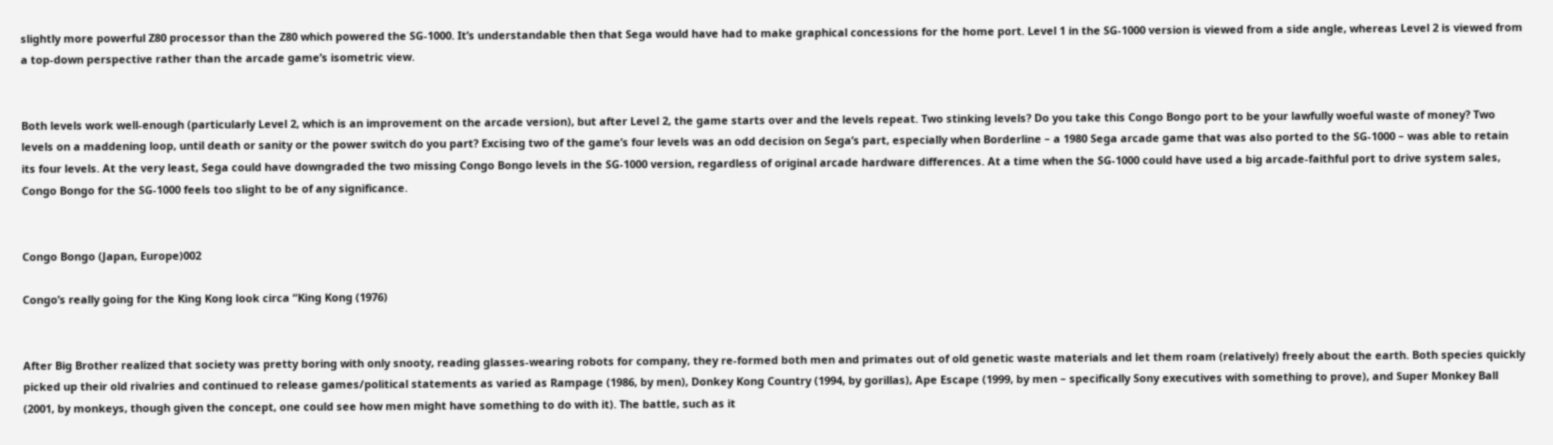slightly more powerful Z80 processor than the Z80 which powered the SG-1000. It’s understandable then that Sega would have had to make graphical concessions for the home port. Level 1 in the SG-1000 version is viewed from a side angle, whereas Level 2 is viewed from a top-down perspective rather than the arcade game’s isometric view.


Both levels work well-enough (particularly Level 2, which is an improvement on the arcade version), but after Level 2, the game starts over and the levels repeat. Two stinking levels? Do you take this Congo Bongo port to be your lawfully woeful waste of money? Two levels on a maddening loop, until death or sanity or the power switch do you part? Excising two of the game’s four levels was an odd decision on Sega’s part, especially when Borderline – a 1980 Sega arcade game that was also ported to the SG-1000 – was able to retain its four levels. At the very least, Sega could have downgraded the two missing Congo Bongo levels in the SG-1000 version, regardless of original arcade hardware differences. At a time when the SG-1000 could have used a big arcade-faithful port to drive system sales, Congo Bongo for the SG-1000 feels too slight to be of any significance.


Congo Bongo (Japan, Europe)002

Congo’s really going for the King Kong look circa “King Kong (1976)


After Big Brother realized that society was pretty boring with only snooty, reading glasses-wearing robots for company, they re-formed both men and primates out of old genetic waste materials and let them roam (relatively) freely about the earth. Both species quickly picked up their old rivalries and continued to release games/political statements as varied as Rampage (1986, by men), Donkey Kong Country (1994, by gorillas), Ape Escape (1999, by men – specifically Sony executives with something to prove), and Super Monkey Ball (2001, by monkeys, though given the concept, one could see how men might have something to do with it). The battle, such as it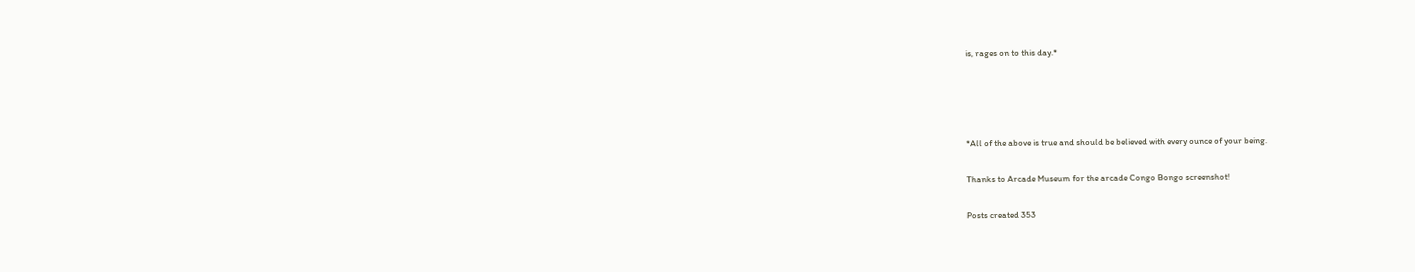is, rages on to this day.*




*All of the above is true and should be believed with every ounce of your being.

Thanks to Arcade Museum for the arcade Congo Bongo screenshot!

Posts created 353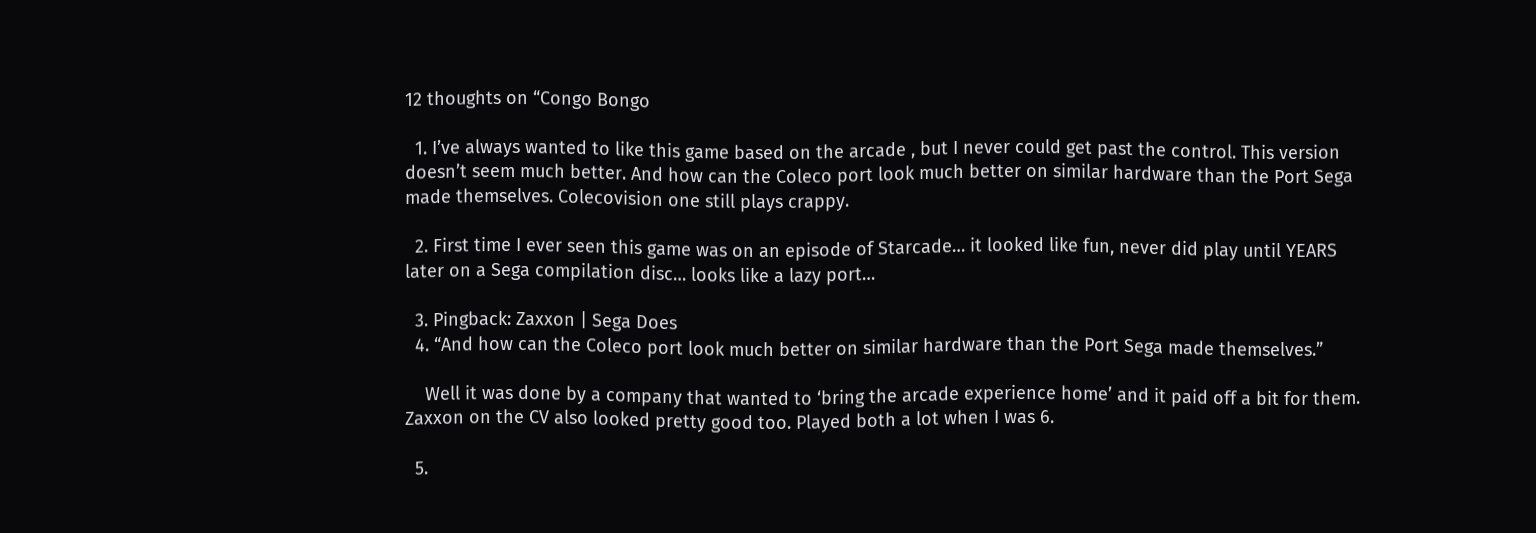12 thoughts on “Congo Bongo

  1. I’ve always wanted to like this game based on the arcade , but I never could get past the control. This version doesn’t seem much better. And how can the Coleco port look much better on similar hardware than the Port Sega made themselves. Colecovision one still plays crappy.

  2. First time I ever seen this game was on an episode of Starcade… it looked like fun, never did play until YEARS later on a Sega compilation disc… looks like a lazy port…

  3. Pingback: Zaxxon | Sega Does
  4. “And how can the Coleco port look much better on similar hardware than the Port Sega made themselves.”

    Well it was done by a company that wanted to ‘bring the arcade experience home’ and it paid off a bit for them. Zaxxon on the CV also looked pretty good too. Played both a lot when I was 6.

  5.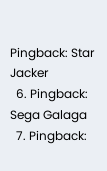Pingback: Star Jacker
  6. Pingback: Sega Galaga
  7. Pingback: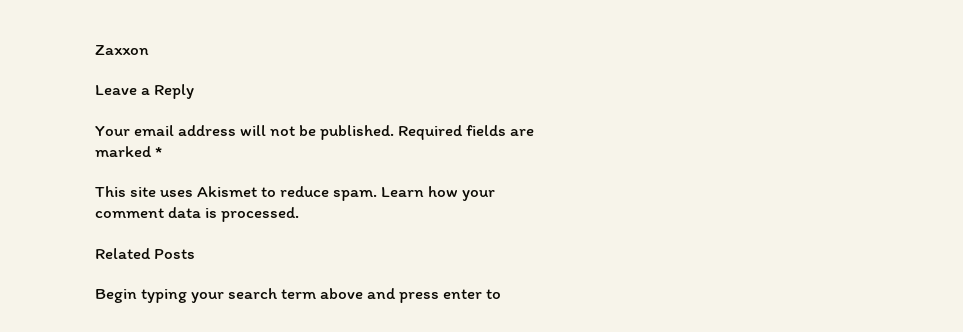Zaxxon

Leave a Reply

Your email address will not be published. Required fields are marked *

This site uses Akismet to reduce spam. Learn how your comment data is processed.

Related Posts

Begin typing your search term above and press enter to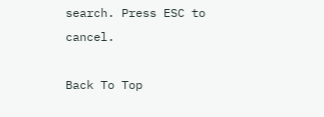search. Press ESC to cancel.

Back To Top